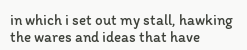in which i set out my stall, hawking the wares and ideas that have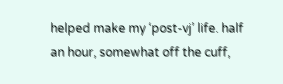helped make my ‘post-vj’ life. half an hour, somewhat off the cuff,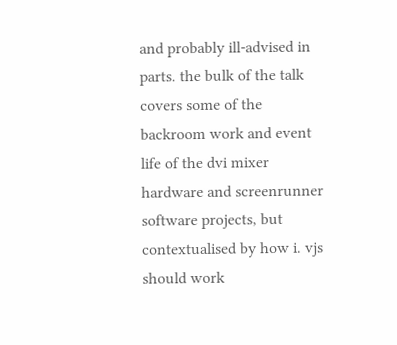and probably ill-advised in parts. the bulk of the talk covers some of the backroom work and event life of the dvi mixer hardware and screenrunner software projects, but contextualised by how i. vjs should work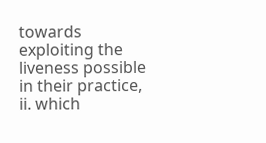towards exploiting the liveness possible in their practice, ii. which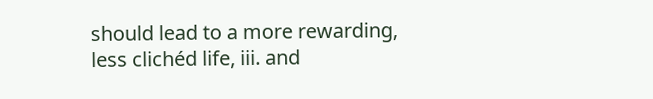should lead to a more rewarding, less clichéd life, iii. and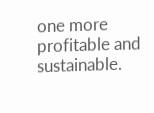one more profitable and sustainable.